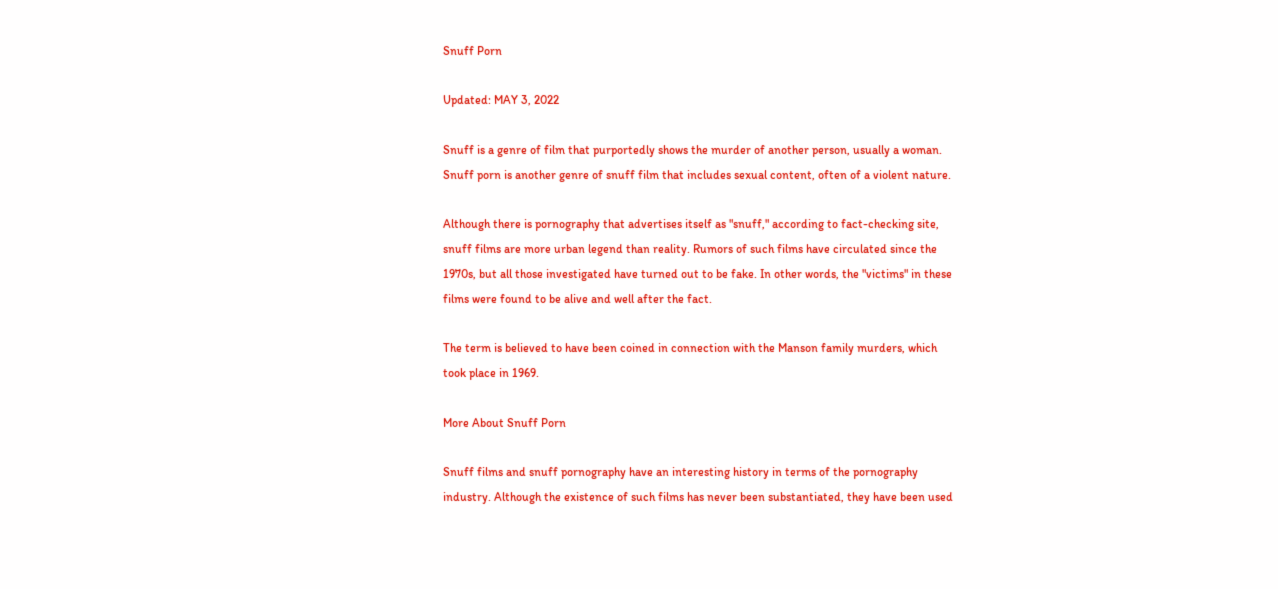Snuff Porn

Updated: MAY 3, 2022

Snuff is a genre of film that purportedly shows the murder of another person, usually a woman. Snuff porn is another genre of snuff film that includes sexual content, often of a violent nature.

Although there is pornography that advertises itself as "snuff," according to fact-checking site, snuff films are more urban legend than reality. Rumors of such films have circulated since the 1970s, but all those investigated have turned out to be fake. In other words, the "victims" in these films were found to be alive and well after the fact.

The term is believed to have been coined in connection with the Manson family murders, which took place in 1969.

More About Snuff Porn

Snuff films and snuff pornography have an interesting history in terms of the pornography industry. Although the existence of such films has never been substantiated, they have been used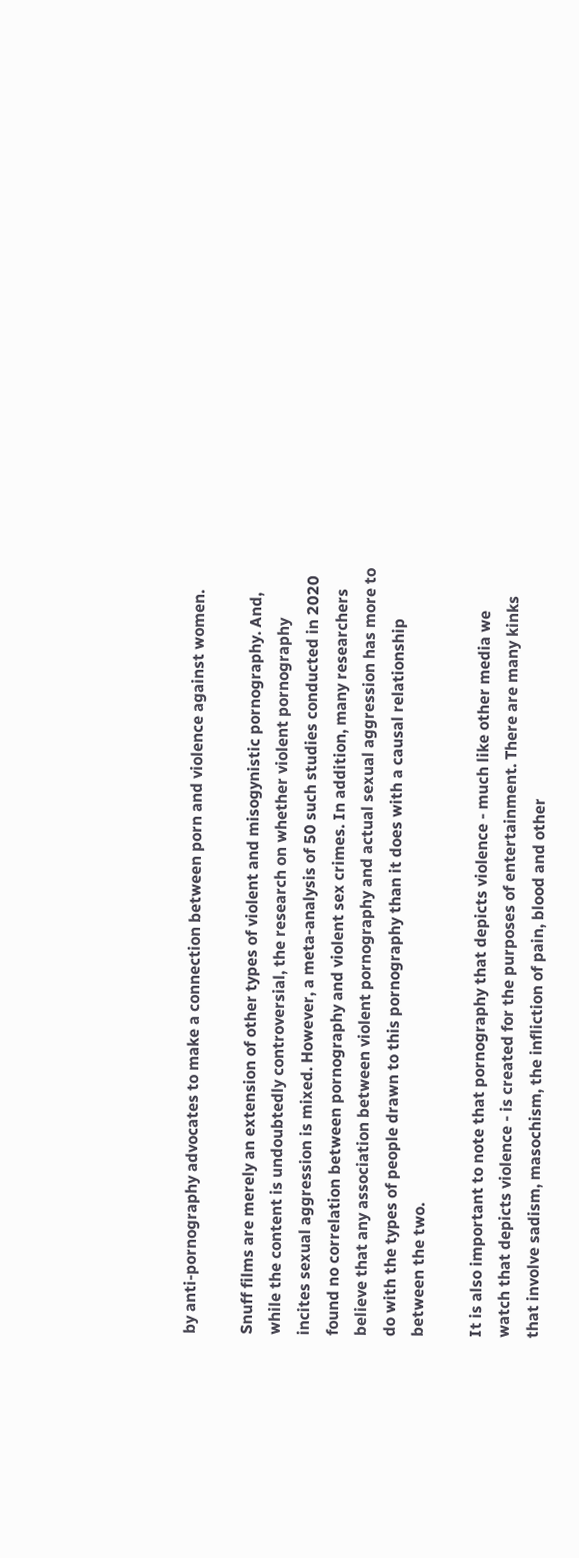by anti-pornography advocates to make a connection between porn and violence against women.

Snuff films are merely an extension of other types of violent and misogynistic pornography. And, while the content is undoubtedly controversial, the research on whether violent pornography incites sexual aggression is mixed. However, a meta-analysis of 50 such studies conducted in 2020 found no correlation between pornography and violent sex crimes. In addition, many researchers believe that any association between violent pornography and actual sexual aggression has more to do with the types of people drawn to this pornography than it does with a causal relationship between the two.

It is also important to note that pornography that depicts violence - much like other media we watch that depicts violence - is created for the purposes of entertainment. There are many kinks that involve sadism, masochism, the infliction of pain, blood and other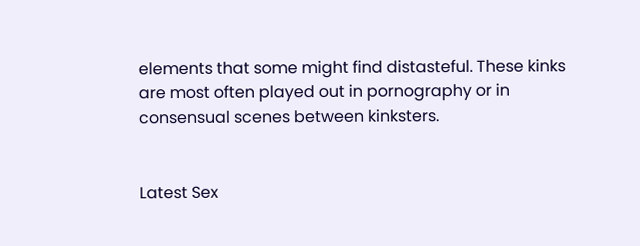elements that some might find distasteful. These kinks are most often played out in pornography or in consensual scenes between kinksters.


Latest Sex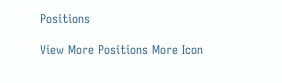Positions

View More Positions More Icon